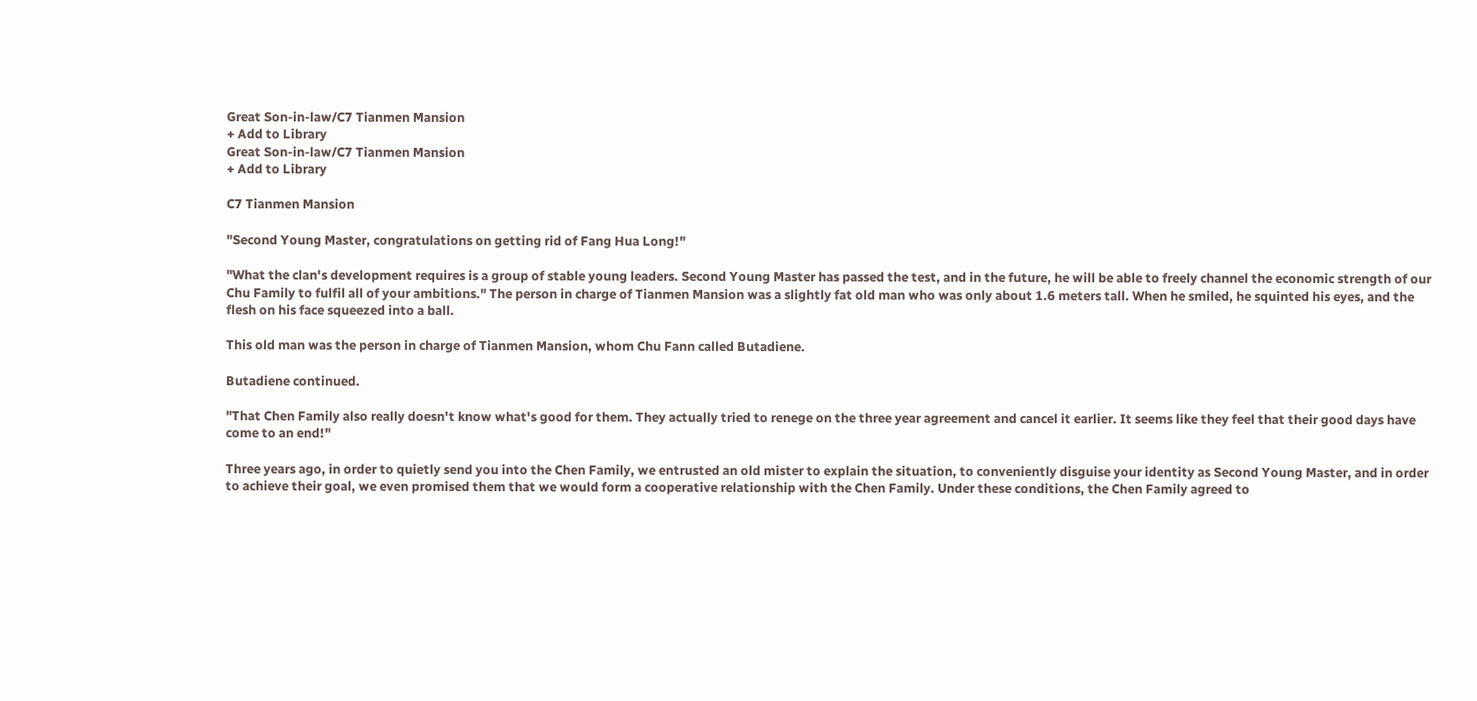Great Son-in-law/C7 Tianmen Mansion
+ Add to Library
Great Son-in-law/C7 Tianmen Mansion
+ Add to Library

C7 Tianmen Mansion

"Second Young Master, congratulations on getting rid of Fang Hua Long!"

"What the clan's development requires is a group of stable young leaders. Second Young Master has passed the test, and in the future, he will be able to freely channel the economic strength of our Chu Family to fulfil all of your ambitions." The person in charge of Tianmen Mansion was a slightly fat old man who was only about 1.6 meters tall. When he smiled, he squinted his eyes, and the flesh on his face squeezed into a ball.

This old man was the person in charge of Tianmen Mansion, whom Chu Fann called Butadiene.

Butadiene continued.

"That Chen Family also really doesn't know what's good for them. They actually tried to renege on the three year agreement and cancel it earlier. It seems like they feel that their good days have come to an end!"

Three years ago, in order to quietly send you into the Chen Family, we entrusted an old mister to explain the situation, to conveniently disguise your identity as Second Young Master, and in order to achieve their goal, we even promised them that we would form a cooperative relationship with the Chen Family. Under these conditions, the Chen Family agreed to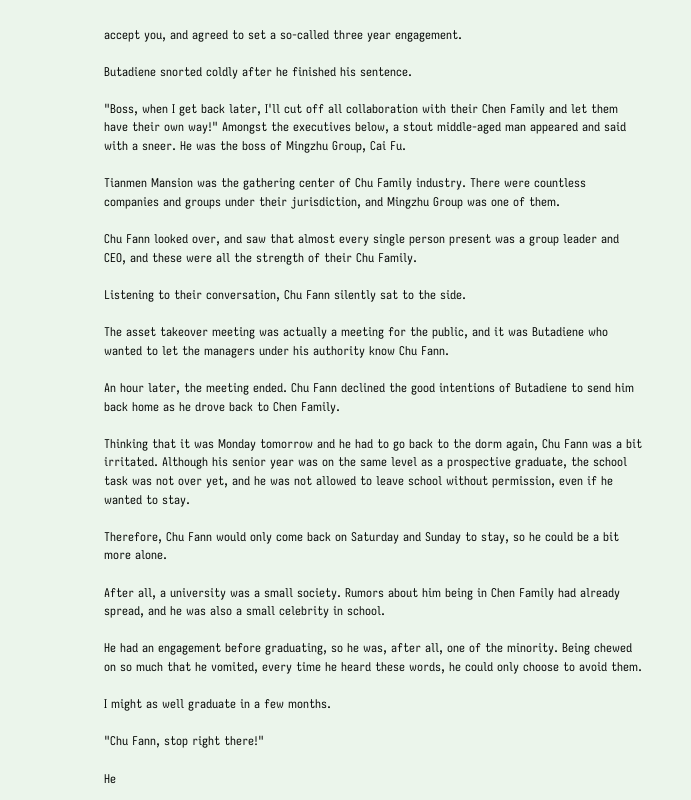accept you, and agreed to set a so-called three year engagement.

Butadiene snorted coldly after he finished his sentence.

"Boss, when I get back later, I'll cut off all collaboration with their Chen Family and let them have their own way!" Amongst the executives below, a stout middle-aged man appeared and said with a sneer. He was the boss of Mingzhu Group, Cai Fu.

Tianmen Mansion was the gathering center of Chu Family industry. There were countless companies and groups under their jurisdiction, and Mingzhu Group was one of them.

Chu Fann looked over, and saw that almost every single person present was a group leader and CEO, and these were all the strength of their Chu Family.

Listening to their conversation, Chu Fann silently sat to the side.

The asset takeover meeting was actually a meeting for the public, and it was Butadiene who wanted to let the managers under his authority know Chu Fann.

An hour later, the meeting ended. Chu Fann declined the good intentions of Butadiene to send him back home as he drove back to Chen Family.

Thinking that it was Monday tomorrow and he had to go back to the dorm again, Chu Fann was a bit irritated. Although his senior year was on the same level as a prospective graduate, the school task was not over yet, and he was not allowed to leave school without permission, even if he wanted to stay.

Therefore, Chu Fann would only come back on Saturday and Sunday to stay, so he could be a bit more alone.

After all, a university was a small society. Rumors about him being in Chen Family had already spread, and he was also a small celebrity in school.

He had an engagement before graduating, so he was, after all, one of the minority. Being chewed on so much that he vomited, every time he heard these words, he could only choose to avoid them.

I might as well graduate in a few months.

"Chu Fann, stop right there!"

He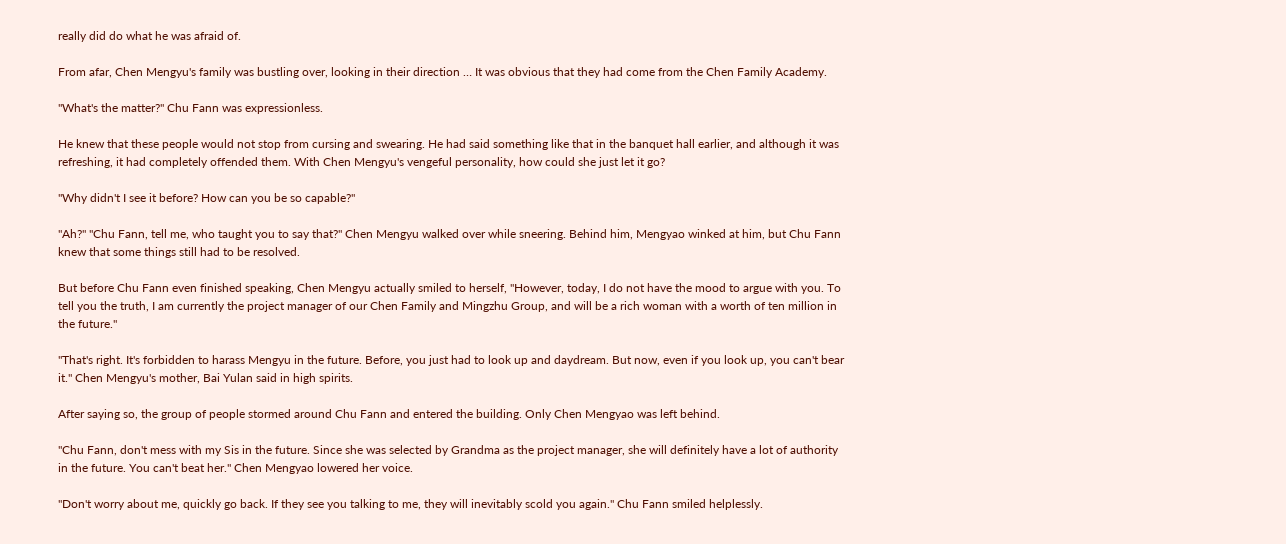really did do what he was afraid of.

From afar, Chen Mengyu's family was bustling over, looking in their direction … It was obvious that they had come from the Chen Family Academy.

"What's the matter?" Chu Fann was expressionless.

He knew that these people would not stop from cursing and swearing. He had said something like that in the banquet hall earlier, and although it was refreshing, it had completely offended them. With Chen Mengyu's vengeful personality, how could she just let it go?

"Why didn't I see it before? How can you be so capable?"

"Ah?" "Chu Fann, tell me, who taught you to say that?" Chen Mengyu walked over while sneering. Behind him, Mengyao winked at him, but Chu Fann knew that some things still had to be resolved.

But before Chu Fann even finished speaking, Chen Mengyu actually smiled to herself, "However, today, I do not have the mood to argue with you. To tell you the truth, I am currently the project manager of our Chen Family and Mingzhu Group, and will be a rich woman with a worth of ten million in the future."

"That's right. It's forbidden to harass Mengyu in the future. Before, you just had to look up and daydream. But now, even if you look up, you can't bear it." Chen Mengyu's mother, Bai Yulan said in high spirits.

After saying so, the group of people stormed around Chu Fann and entered the building. Only Chen Mengyao was left behind.

"Chu Fann, don't mess with my Sis in the future. Since she was selected by Grandma as the project manager, she will definitely have a lot of authority in the future. You can't beat her." Chen Mengyao lowered her voice.

"Don't worry about me, quickly go back. If they see you talking to me, they will inevitably scold you again." Chu Fann smiled helplessly.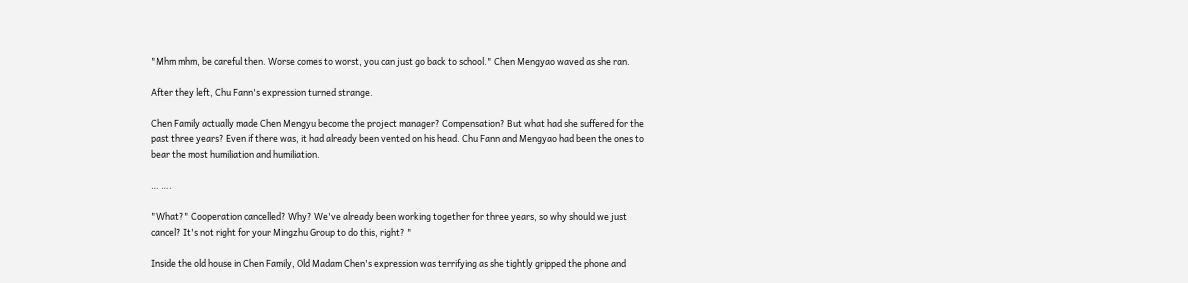"Mhm mhm, be careful then. Worse comes to worst, you can just go back to school." Chen Mengyao waved as she ran.

After they left, Chu Fann's expression turned strange.

Chen Family actually made Chen Mengyu become the project manager? Compensation? But what had she suffered for the past three years? Even if there was, it had already been vented on his head. Chu Fann and Mengyao had been the ones to bear the most humiliation and humiliation.

… ….

"What?" Cooperation cancelled? Why? We've already been working together for three years, so why should we just cancel? It's not right for your Mingzhu Group to do this, right? "

Inside the old house in Chen Family, Old Madam Chen's expression was terrifying as she tightly gripped the phone and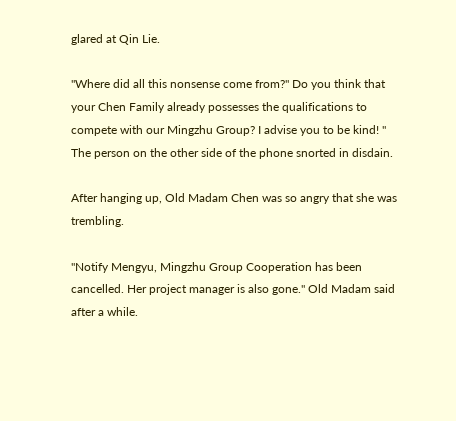glared at Qin Lie.

"Where did all this nonsense come from?" Do you think that your Chen Family already possesses the qualifications to compete with our Mingzhu Group? I advise you to be kind! " The person on the other side of the phone snorted in disdain.

After hanging up, Old Madam Chen was so angry that she was trembling.

"Notify Mengyu, Mingzhu Group Cooperation has been cancelled. Her project manager is also gone." Old Madam said after a while.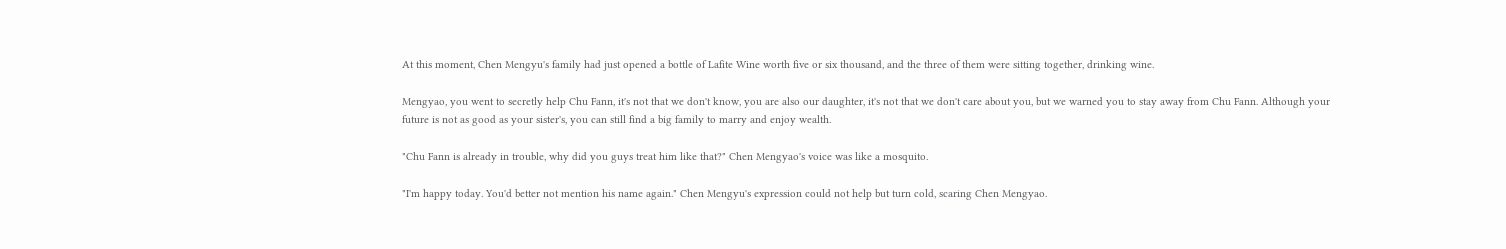At this moment, Chen Mengyu's family had just opened a bottle of Lafite Wine worth five or six thousand, and the three of them were sitting together, drinking wine.

Mengyao, you went to secretly help Chu Fann, it's not that we don't know, you are also our daughter, it's not that we don't care about you, but we warned you to stay away from Chu Fann. Although your future is not as good as your sister's, you can still find a big family to marry and enjoy wealth.

"Chu Fann is already in trouble, why did you guys treat him like that?" Chen Mengyao's voice was like a mosquito.

"I'm happy today. You'd better not mention his name again." Chen Mengyu's expression could not help but turn cold, scaring Chen Mengyao.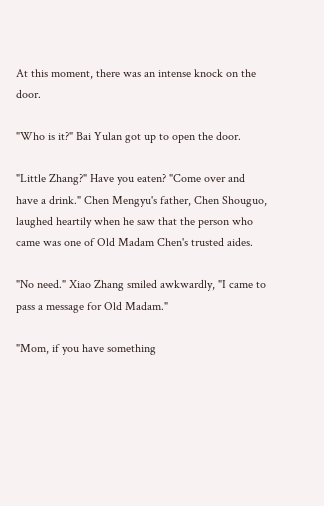At this moment, there was an intense knock on the door.

"Who is it?" Bai Yulan got up to open the door.

"Little Zhang?" Have you eaten? "Come over and have a drink." Chen Mengyu's father, Chen Shouguo, laughed heartily when he saw that the person who came was one of Old Madam Chen's trusted aides.

"No need." Xiao Zhang smiled awkwardly, "I came to pass a message for Old Madam."

"Mom, if you have something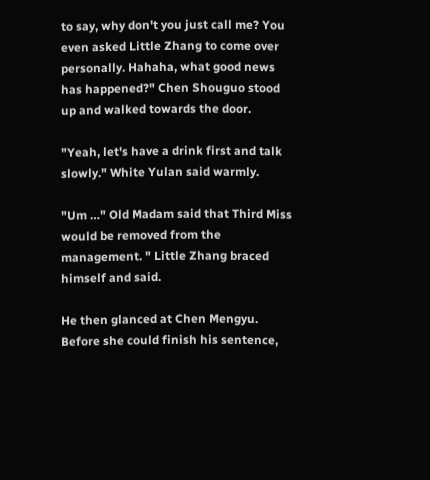to say, why don't you just call me? You even asked Little Zhang to come over personally. Hahaha, what good news has happened?" Chen Shouguo stood up and walked towards the door.

"Yeah, let's have a drink first and talk slowly." White Yulan said warmly.

"Um …" Old Madam said that Third Miss would be removed from the management. " Little Zhang braced himself and said.

He then glanced at Chen Mengyu. Before she could finish his sentence,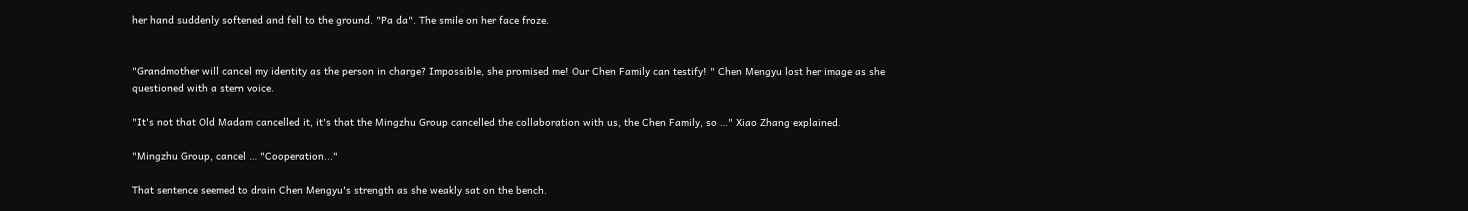her hand suddenly softened and fell to the ground. "Pa da". The smile on her face froze.


"Grandmother will cancel my identity as the person in charge? Impossible, she promised me! Our Chen Family can testify! " Chen Mengyu lost her image as she questioned with a stern voice.

"It's not that Old Madam cancelled it, it's that the Mingzhu Group cancelled the collaboration with us, the Chen Family, so …" Xiao Zhang explained.

"Mingzhu Group, cancel … "Cooperation..."

That sentence seemed to drain Chen Mengyu's strength as she weakly sat on the bench.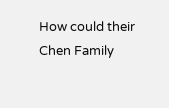How could their Chen Family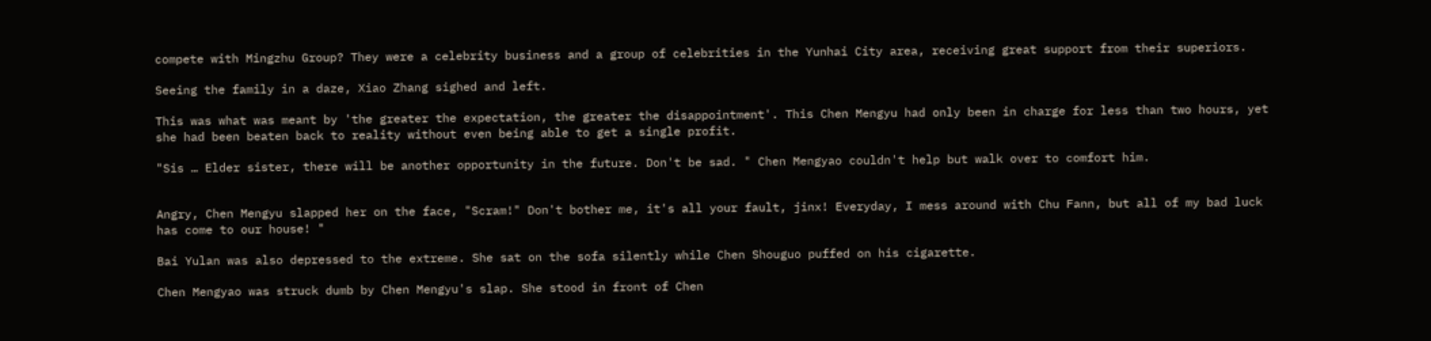compete with Mingzhu Group? They were a celebrity business and a group of celebrities in the Yunhai City area, receiving great support from their superiors.

Seeing the family in a daze, Xiao Zhang sighed and left.

This was what was meant by 'the greater the expectation, the greater the disappointment'. This Chen Mengyu had only been in charge for less than two hours, yet she had been beaten back to reality without even being able to get a single profit.

"Sis … Elder sister, there will be another opportunity in the future. Don't be sad. " Chen Mengyao couldn't help but walk over to comfort him.


Angry, Chen Mengyu slapped her on the face, "Scram!" Don't bother me, it's all your fault, jinx! Everyday, I mess around with Chu Fann, but all of my bad luck has come to our house! "

Bai Yulan was also depressed to the extreme. She sat on the sofa silently while Chen Shouguo puffed on his cigarette.

Chen Mengyao was struck dumb by Chen Mengyu's slap. She stood in front of Chen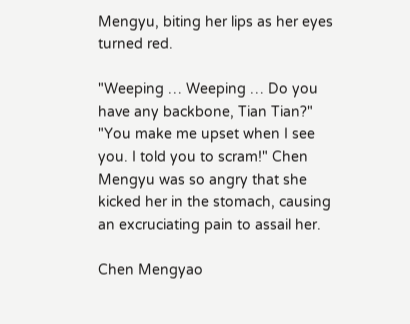Mengyu, biting her lips as her eyes turned red.

"Weeping … Weeping … Do you have any backbone, Tian Tian?" "You make me upset when I see you. I told you to scram!" Chen Mengyu was so angry that she kicked her in the stomach, causing an excruciating pain to assail her.

Chen Mengyao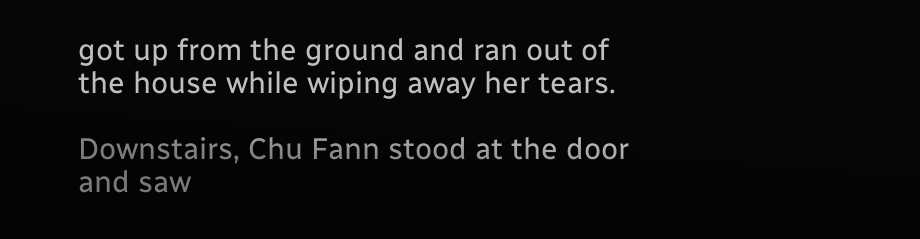got up from the ground and ran out of the house while wiping away her tears.

Downstairs, Chu Fann stood at the door and saw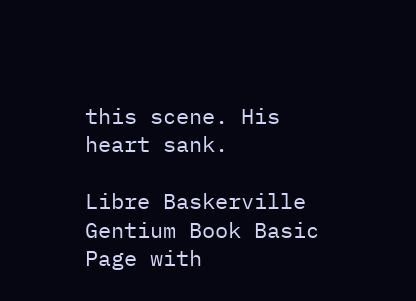this scene. His heart sank.

Libre Baskerville
Gentium Book Basic
Page with